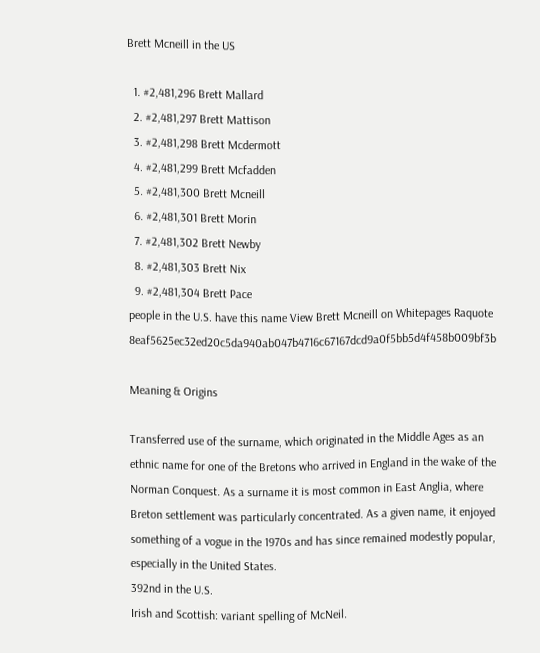Brett Mcneill in the US

  1. #2,481,296 Brett Mallard
  2. #2,481,297 Brett Mattison
  3. #2,481,298 Brett Mcdermott
  4. #2,481,299 Brett Mcfadden
  5. #2,481,300 Brett Mcneill
  6. #2,481,301 Brett Morin
  7. #2,481,302 Brett Newby
  8. #2,481,303 Brett Nix
  9. #2,481,304 Brett Pace
people in the U.S. have this name View Brett Mcneill on Whitepages Raquote 8eaf5625ec32ed20c5da940ab047b4716c67167dcd9a0f5bb5d4f458b009bf3b

Meaning & Origins

Transferred use of the surname, which originated in the Middle Ages as an ethnic name for one of the Bretons who arrived in England in the wake of the Norman Conquest. As a surname it is most common in East Anglia, where Breton settlement was particularly concentrated. As a given name, it enjoyed something of a vogue in the 1970s and has since remained modestly popular, especially in the United States.
392nd in the U.S.
Irish and Scottish: variant spelling of McNeil.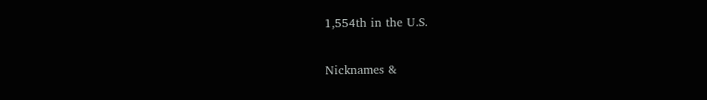1,554th in the U.S.

Nicknames &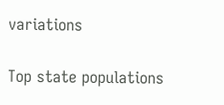variations

Top state populations